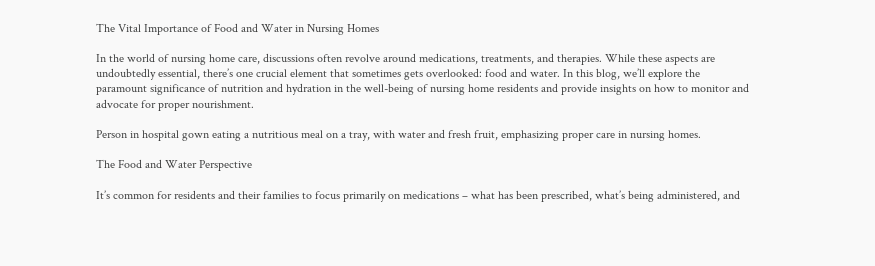The Vital Importance of Food and Water in Nursing Homes

In the world of nursing home care, discussions often revolve around medications, treatments, and therapies. While these aspects are undoubtedly essential, there’s one crucial element that sometimes gets overlooked: food and water. In this blog, we’ll explore the paramount significance of nutrition and hydration in the well-being of nursing home residents and provide insights on how to monitor and advocate for proper nourishment.

Person in hospital gown eating a nutritious meal on a tray, with water and fresh fruit, emphasizing proper care in nursing homes.

The Food and Water Perspective

It’s common for residents and their families to focus primarily on medications – what has been prescribed, what’s being administered, and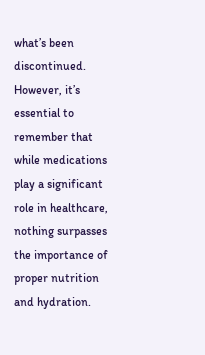what’s been discontinued. However, it’s essential to remember that while medications play a significant role in healthcare, nothing surpasses the importance of proper nutrition and hydration.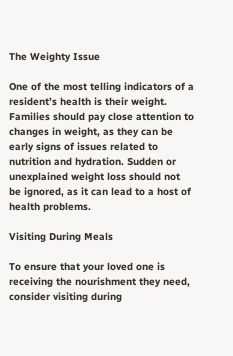The Weighty Issue

One of the most telling indicators of a resident’s health is their weight. Families should pay close attention to changes in weight, as they can be early signs of issues related to nutrition and hydration. Sudden or unexplained weight loss should not be ignored, as it can lead to a host of health problems.

Visiting During Meals

To ensure that your loved one is receiving the nourishment they need, consider visiting during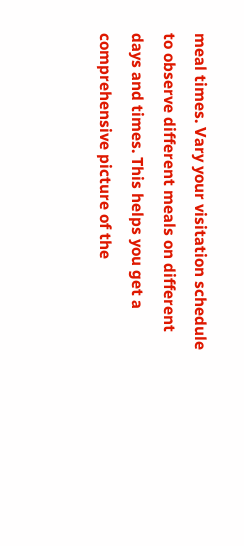meal times. Vary your visitation schedule to observe different meals on different days and times. This helps you get a comprehensive picture of the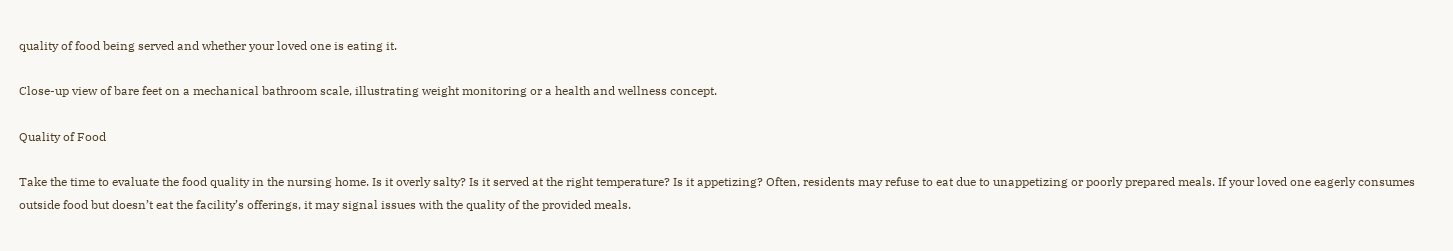quality of food being served and whether your loved one is eating it.

Close-up view of bare feet on a mechanical bathroom scale, illustrating weight monitoring or a health and wellness concept.

Quality of Food

Take the time to evaluate the food quality in the nursing home. Is it overly salty? Is it served at the right temperature? Is it appetizing? Often, residents may refuse to eat due to unappetizing or poorly prepared meals. If your loved one eagerly consumes outside food but doesn’t eat the facility’s offerings, it may signal issues with the quality of the provided meals.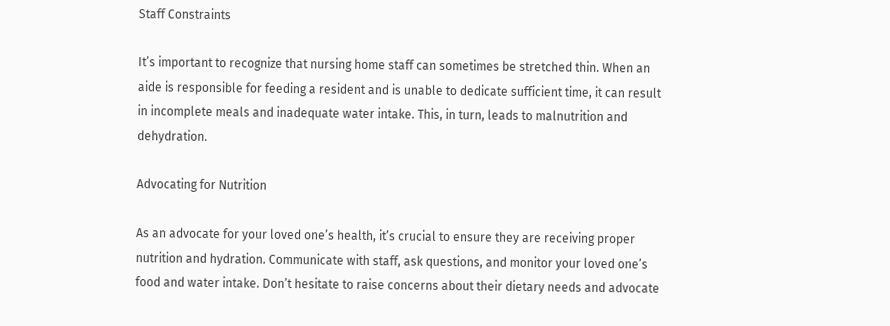Staff Constraints

It’s important to recognize that nursing home staff can sometimes be stretched thin. When an aide is responsible for feeding a resident and is unable to dedicate sufficient time, it can result in incomplete meals and inadequate water intake. This, in turn, leads to malnutrition and dehydration.

Advocating for Nutrition

As an advocate for your loved one’s health, it’s crucial to ensure they are receiving proper nutrition and hydration. Communicate with staff, ask questions, and monitor your loved one’s food and water intake. Don’t hesitate to raise concerns about their dietary needs and advocate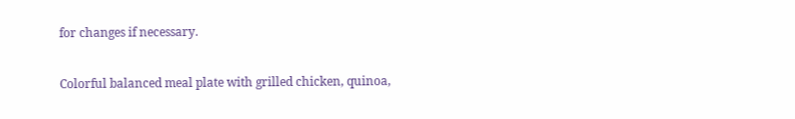for changes if necessary.

Colorful balanced meal plate with grilled chicken, quinoa,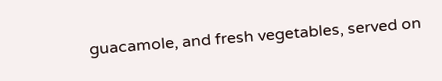guacamole, and fresh vegetables, served on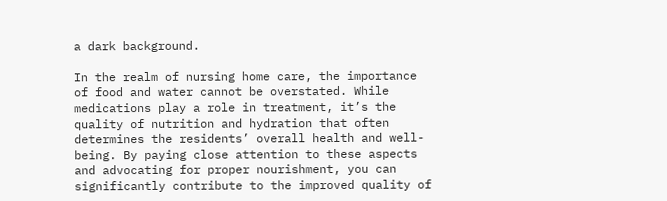a dark background.

In the realm of nursing home care, the importance of food and water cannot be overstated. While medications play a role in treatment, it’s the quality of nutrition and hydration that often determines the residents’ overall health and well-being. By paying close attention to these aspects and advocating for proper nourishment, you can significantly contribute to the improved quality of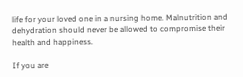life for your loved one in a nursing home. Malnutrition and dehydration should never be allowed to compromise their health and happiness.

If you are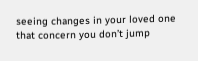seeing changes in your loved one that concern you don’t jump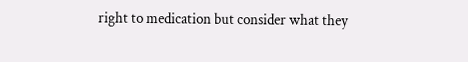right to medication but consider what they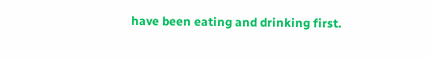have been eating and drinking first.